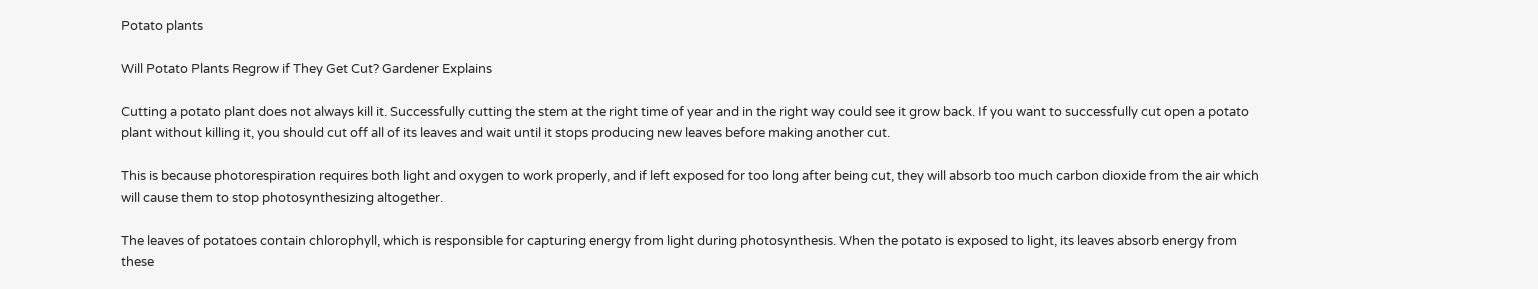Potato plants

Will Potato Plants Regrow if They Get Cut? Gardener Explains

Cutting a potato plant does not always kill it. Successfully cutting the stem at the right time of year and in the right way could see it grow back. If you want to successfully cut open a potato plant without killing it, you should cut off all of its leaves and wait until it stops producing new leaves before making another cut.

This is because photorespiration requires both light and oxygen to work properly, and if left exposed for too long after being cut, they will absorb too much carbon dioxide from the air which will cause them to stop photosynthesizing altogether.

The leaves of potatoes contain chlorophyll, which is responsible for capturing energy from light during photosynthesis. When the potato is exposed to light, its leaves absorb energy from these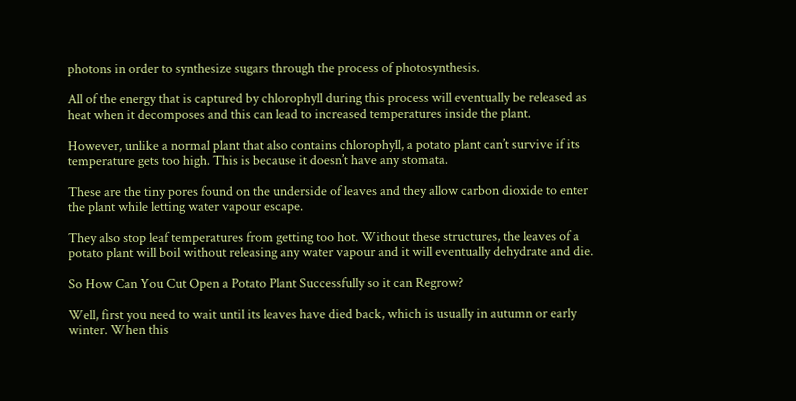photons in order to synthesize sugars through the process of photosynthesis.

All of the energy that is captured by chlorophyll during this process will eventually be released as heat when it decomposes and this can lead to increased temperatures inside the plant.

However, unlike a normal plant that also contains chlorophyll, a potato plant can’t survive if its temperature gets too high. This is because it doesn’t have any stomata.

These are the tiny pores found on the underside of leaves and they allow carbon dioxide to enter the plant while letting water vapour escape.

They also stop leaf temperatures from getting too hot. Without these structures, the leaves of a potato plant will boil without releasing any water vapour and it will eventually dehydrate and die.

So How Can You Cut Open a Potato Plant Successfully so it can Regrow?

Well, first you need to wait until its leaves have died back, which is usually in autumn or early winter. When this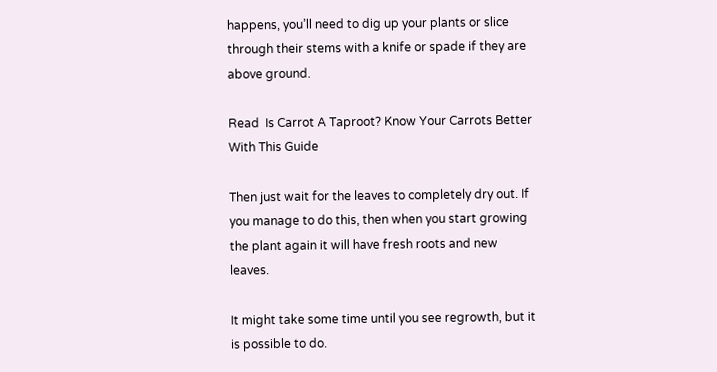happens, you’ll need to dig up your plants or slice through their stems with a knife or spade if they are above ground.

Read  Is Carrot A Taproot? Know Your Carrots Better With This Guide

Then just wait for the leaves to completely dry out. If you manage to do this, then when you start growing the plant again it will have fresh roots and new leaves.

It might take some time until you see regrowth, but it is possible to do.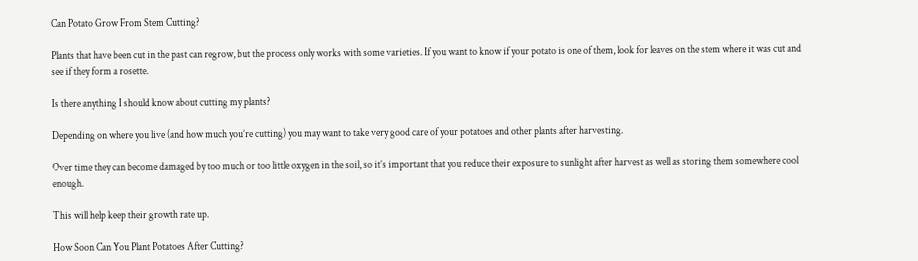Can Potato Grow From Stem Cutting?

Plants that have been cut in the past can regrow, but the process only works with some varieties. If you want to know if your potato is one of them, look for leaves on the stem where it was cut and see if they form a rosette.

Is there anything I should know about cutting my plants?

Depending on where you live (and how much you’re cutting) you may want to take very good care of your potatoes and other plants after harvesting.

Over time they can become damaged by too much or too little oxygen in the soil, so it’s important that you reduce their exposure to sunlight after harvest as well as storing them somewhere cool enough.

This will help keep their growth rate up.

How Soon Can You Plant Potatoes After Cutting?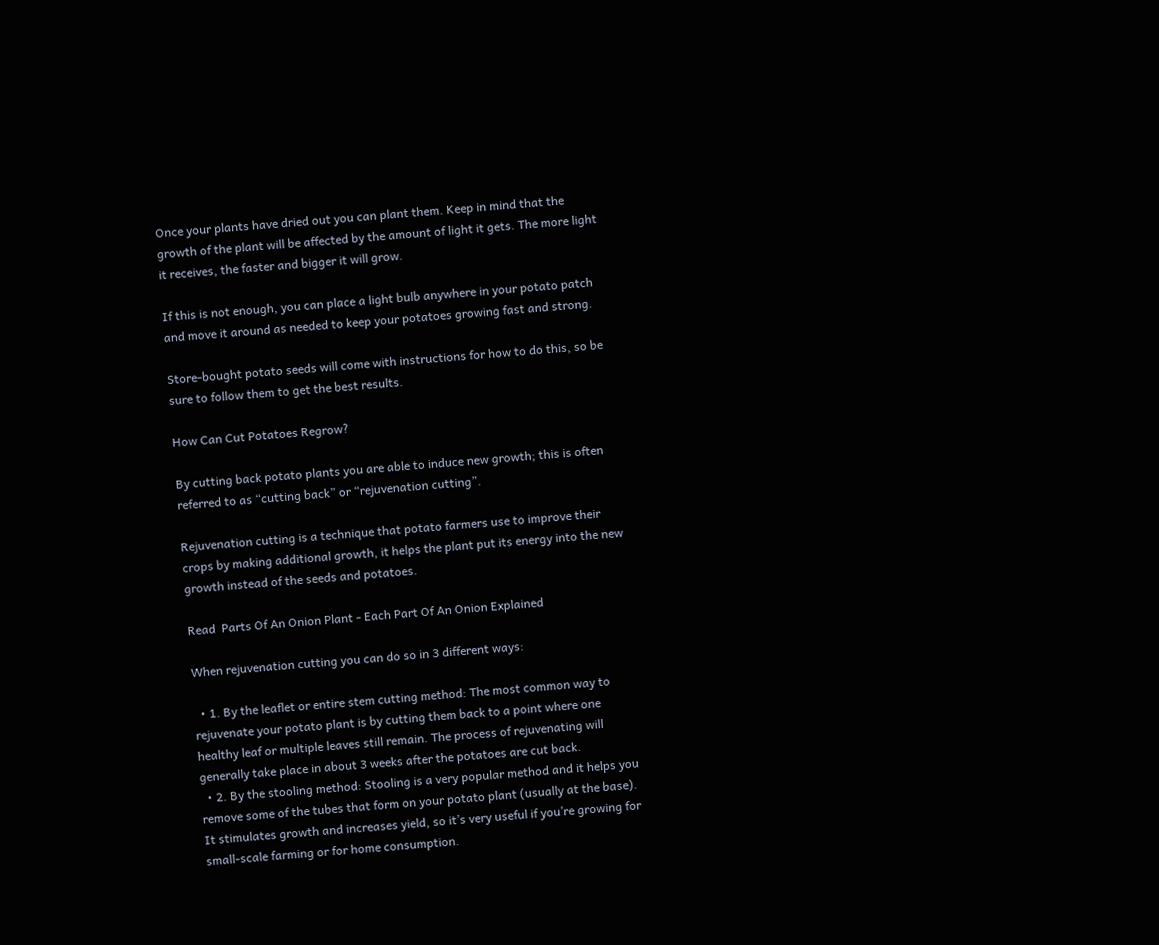Once your plants have dried out you can plant them. Keep in mind that the growth of the plant will be affected by the amount of light it gets. The more light it receives, the faster and bigger it will grow.

If this is not enough, you can place a light bulb anywhere in your potato patch and move it around as needed to keep your potatoes growing fast and strong.

Store-bought potato seeds will come with instructions for how to do this, so be sure to follow them to get the best results.

How Can Cut Potatoes Regrow?

By cutting back potato plants you are able to induce new growth; this is often referred to as “cutting back” or “rejuvenation cutting”.

Rejuvenation cutting is a technique that potato farmers use to improve their crops by making additional growth, it helps the plant put its energy into the new growth instead of the seeds and potatoes.

Read  Parts Of An Onion Plant - Each Part Of An Onion Explained

When rejuvenation cutting you can do so in 3 different ways:

  • 1. By the leaflet or entire stem cutting method: The most common way to rejuvenate your potato plant is by cutting them back to a point where one healthy leaf or multiple leaves still remain. The process of rejuvenating will generally take place in about 3 weeks after the potatoes are cut back.
  • 2. By the stooling method: Stooling is a very popular method and it helps you remove some of the tubes that form on your potato plant (usually at the base). It stimulates growth and increases yield, so it’s very useful if you’re growing for small-scale farming or for home consumption.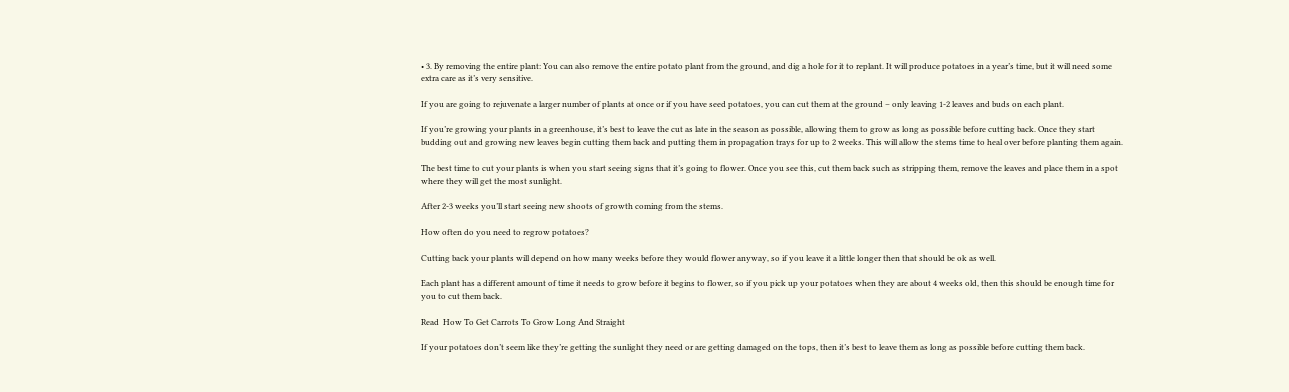• 3. By removing the entire plant: You can also remove the entire potato plant from the ground, and dig a hole for it to replant. It will produce potatoes in a year’s time, but it will need some extra care as it’s very sensitive.

If you are going to rejuvenate a larger number of plants at once or if you have seed potatoes, you can cut them at the ground – only leaving 1-2 leaves and buds on each plant.

If you’re growing your plants in a greenhouse, it’s best to leave the cut as late in the season as possible, allowing them to grow as long as possible before cutting back. Once they start budding out and growing new leaves begin cutting them back and putting them in propagation trays for up to 2 weeks. This will allow the stems time to heal over before planting them again.

The best time to cut your plants is when you start seeing signs that it’s going to flower. Once you see this, cut them back such as stripping them, remove the leaves and place them in a spot where they will get the most sunlight.

After 2-3 weeks you’ll start seeing new shoots of growth coming from the stems.

How often do you need to regrow potatoes?

Cutting back your plants will depend on how many weeks before they would flower anyway, so if you leave it a little longer then that should be ok as well.

Each plant has a different amount of time it needs to grow before it begins to flower, so if you pick up your potatoes when they are about 4 weeks old, then this should be enough time for you to cut them back.

Read  How To Get Carrots To Grow Long And Straight

If your potatoes don’t seem like they’re getting the sunlight they need or are getting damaged on the tops, then it’s best to leave them as long as possible before cutting them back.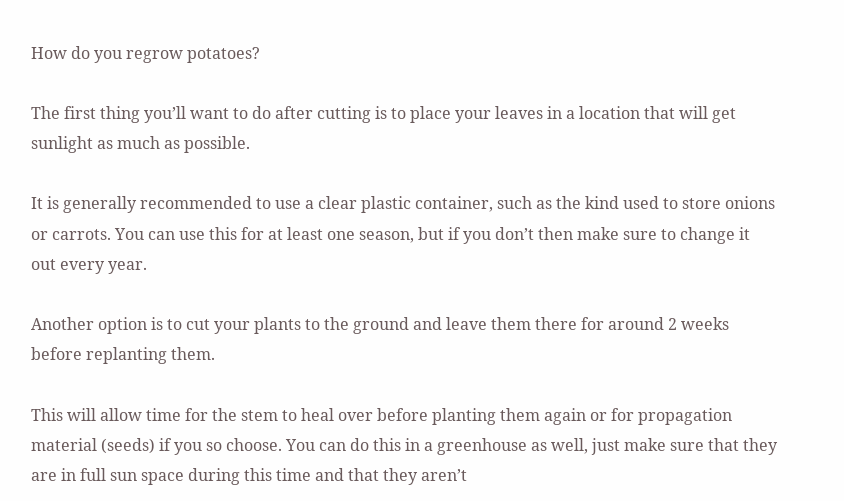How do you regrow potatoes?

The first thing you’ll want to do after cutting is to place your leaves in a location that will get sunlight as much as possible.

It is generally recommended to use a clear plastic container, such as the kind used to store onions or carrots. You can use this for at least one season, but if you don’t then make sure to change it out every year.

Another option is to cut your plants to the ground and leave them there for around 2 weeks before replanting them.

This will allow time for the stem to heal over before planting them again or for propagation material (seeds) if you so choose. You can do this in a greenhouse as well, just make sure that they are in full sun space during this time and that they aren’t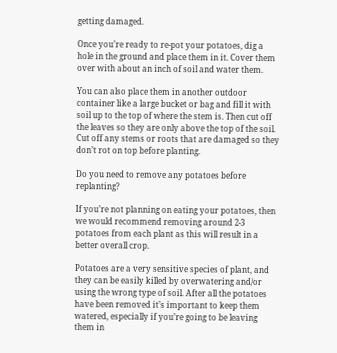getting damaged.

Once you’re ready to re-pot your potatoes, dig a hole in the ground and place them in it. Cover them over with about an inch of soil and water them.

You can also place them in another outdoor container like a large bucket or bag and fill it with soil up to the top of where the stem is. Then cut off the leaves so they are only above the top of the soil. Cut off any stems or roots that are damaged so they don’t rot on top before planting.

Do you need to remove any potatoes before replanting?

If you’re not planning on eating your potatoes, then we would recommend removing around 2-3 potatoes from each plant as this will result in a better overall crop.

Potatoes are a very sensitive species of plant, and they can be easily killed by overwatering and/or using the wrong type of soil. After all the potatoes have been removed it’s important to keep them watered, especially if you’re going to be leaving them in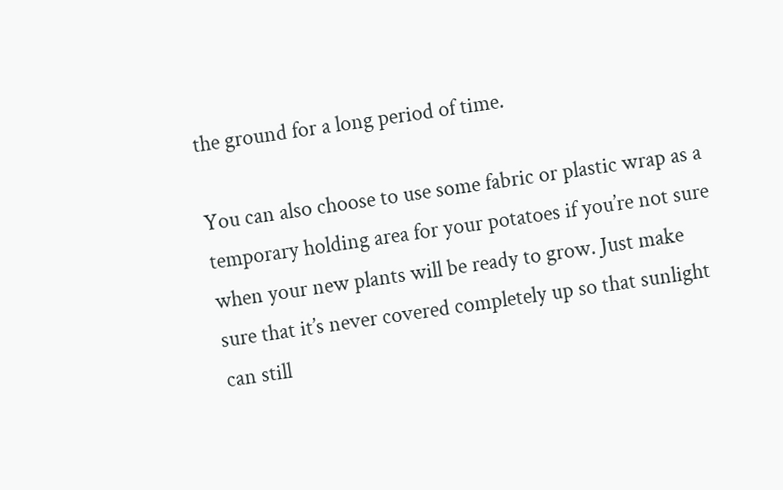the ground for a long period of time.

You can also choose to use some fabric or plastic wrap as a temporary holding area for your potatoes if you’re not sure when your new plants will be ready to grow. Just make sure that it’s never covered completely up so that sunlight can still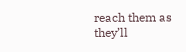reach them as they’ll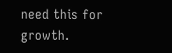need this for growth.